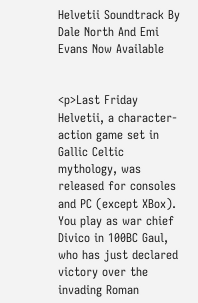Helvetii Soundtrack By Dale North And Emi Evans Now Available


<p>Last Friday Helvetii, a character-action game set in Gallic Celtic mythology, was released for consoles and PC (except XBox). You play as war chief Divico in 100BC Gaul, who has just declared victory over the invading Roman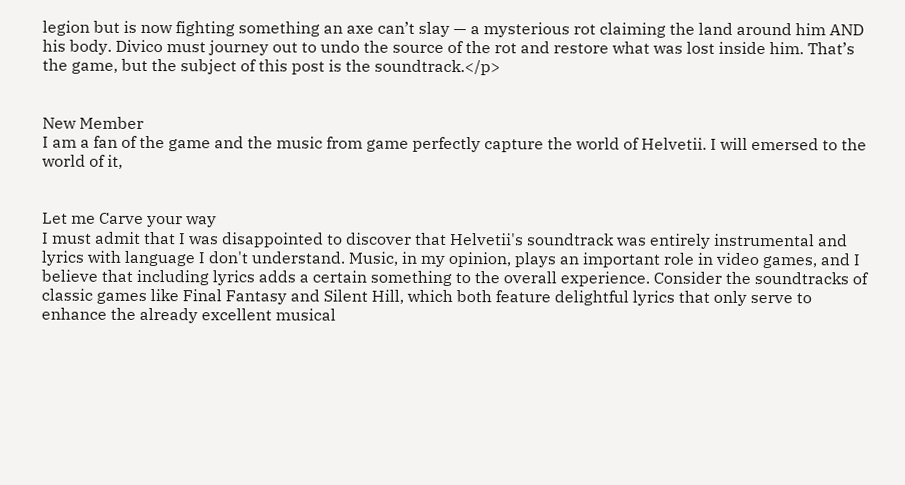legion but is now fighting something an axe can’t slay — a mysterious rot claiming the land around him AND his body. Divico must journey out to undo the source of the rot and restore what was lost inside him. That’s the game, but the subject of this post is the soundtrack.</p>


New Member
I am a fan of the game and the music from game perfectly capture the world of Helvetii. I will emersed to the world of it,


Let me Carve your way
I must admit that I was disappointed to discover that Helvetii's soundtrack was entirely instrumental and lyrics with language I don't understand. Music, in my opinion, plays an important role in video games, and I believe that including lyrics adds a certain something to the overall experience. Consider the soundtracks of classic games like Final Fantasy and Silent Hill, which both feature delightful lyrics that only serve to enhance the already excellent musical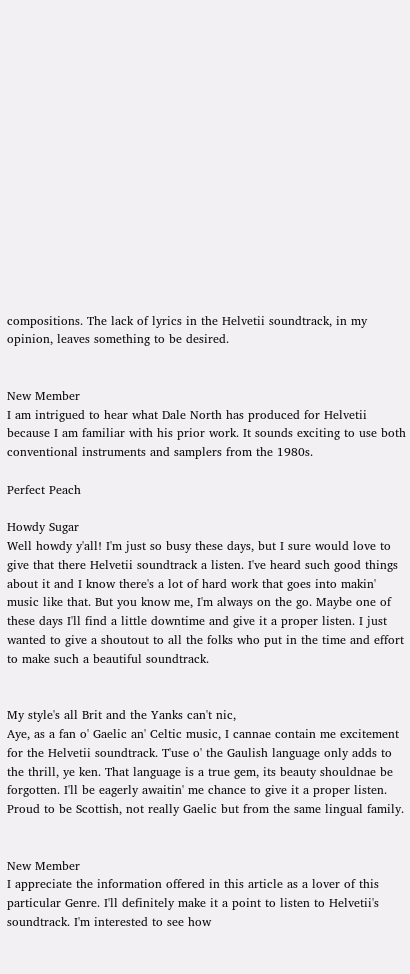compositions. The lack of lyrics in the Helvetii soundtrack, in my opinion, leaves something to be desired.


New Member
I am intrigued to hear what Dale North has produced for Helvetii because I am familiar with his prior work. It sounds exciting to use both conventional instruments and samplers from the 1980s.

Perfect Peach

Howdy Sugar
Well howdy y'all! I'm just so busy these days, but I sure would love to give that there Helvetii soundtrack a listen. I've heard such good things about it and I know there's a lot of hard work that goes into makin' music like that. But you know me, I'm always on the go. Maybe one of these days I'll find a little downtime and give it a proper listen. I just wanted to give a shoutout to all the folks who put in the time and effort to make such a beautiful soundtrack.


My style's all Brit and the Yanks can't nic,
Aye, as a fan o' Gaelic an' Celtic music, I cannae contain me excitement for the Helvetii soundtrack. T'use o' the Gaulish language only adds to the thrill, ye ken. That language is a true gem, its beauty shouldnae be forgotten. I'll be eagerly awaitin' me chance to give it a proper listen. Proud to be Scottish, not really Gaelic but from the same lingual family.


New Member
I appreciate the information offered in this article as a lover of this particular Genre. I'll definitely make it a point to listen to Helvetii's soundtrack. I'm interested to see how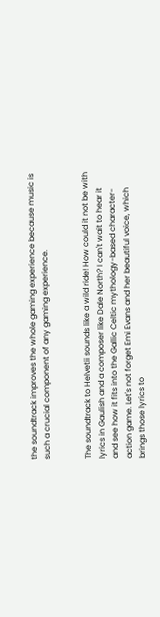the soundtrack improves the whole gaming experience because music is such a crucial component of any gaming experience.


The soundtrack to Helvetii sounds like a wild ride! How could it not be with lyrics in Gaulish and a composer like Dale North? I can't wait to hear it and see how it fits into the Gallic Celtic mythology-based character-action game. Let's not forget Emi Evans and her beautiful voice, which brings those lyrics to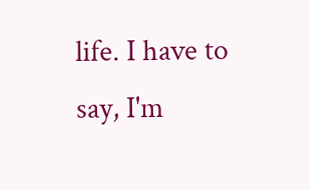life. I have to say, I'm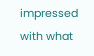impressed with what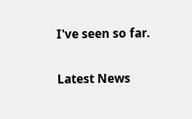I've seen so far.

Latest News